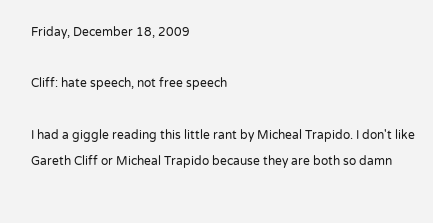Friday, December 18, 2009

Cliff: hate speech, not free speech

I had a giggle reading this little rant by Micheal Trapido. I don't like Gareth Cliff or Micheal Trapido because they are both so damn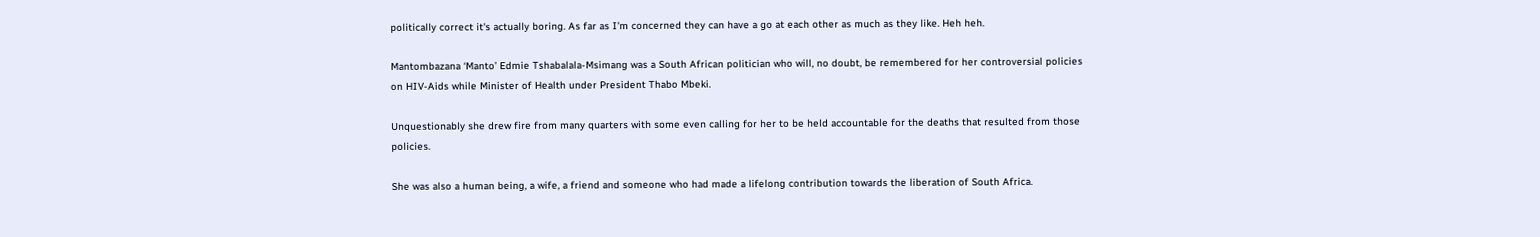politically correct it's actually boring. As far as I'm concerned they can have a go at each other as much as they like. Heh heh.

Mantombazana ‘Manto’ Edmie Tshabalala-Msimang was a South African politician who will, no doubt, be remembered for her controversial policies on HIV-Aids while Minister of Health under President Thabo Mbeki.

Unquestionably she drew fire from many quarters with some even calling for her to be held accountable for the deaths that resulted from those policies.

She was also a human being, a wife, a friend and someone who had made a lifelong contribution towards the liberation of South Africa.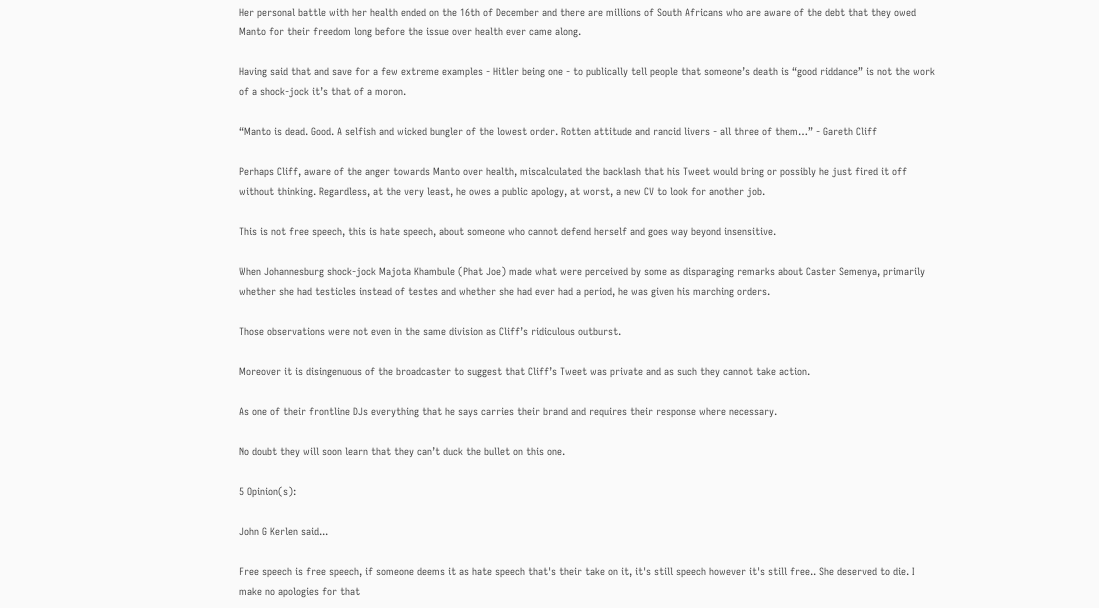Her personal battle with her health ended on the 16th of December and there are millions of South Africans who are aware of the debt that they owed Manto for their freedom long before the issue over health ever came along.

Having said that and save for a few extreme examples - Hitler being one - to publically tell people that someone’s death is “good riddance” is not the work of a shock-jock it’s that of a moron.

“Manto is dead. Good. A selfish and wicked bungler of the lowest order. Rotten attitude and rancid livers - all three of them…” - Gareth Cliff

Perhaps Cliff, aware of the anger towards Manto over health, miscalculated the backlash that his Tweet would bring or possibly he just fired it off without thinking. Regardless, at the very least, he owes a public apology, at worst, a new CV to look for another job.

This is not free speech, this is hate speech, about someone who cannot defend herself and goes way beyond insensitive.

When Johannesburg shock-jock Majota Khambule (Phat Joe) made what were perceived by some as disparaging remarks about Caster Semenya, primarily whether she had testicles instead of testes and whether she had ever had a period, he was given his marching orders.

Those observations were not even in the same division as Cliff’s ridiculous outburst.

Moreover it is disingenuous of the broadcaster to suggest that Cliff’s Tweet was private and as such they cannot take action.

As one of their frontline DJs everything that he says carries their brand and requires their response where necessary.

No doubt they will soon learn that they can’t duck the bullet on this one.

5 Opinion(s):

John G Kerlen said...

Free speech is free speech, if someone deems it as hate speech that's their take on it, it's still speech however it's still free.. She deserved to die. I make no apologies for that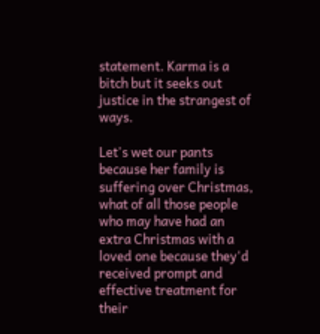statement. Karma is a bitch but it seeks out justice in the strangest of ways.

Let's wet our pants because her family is suffering over Christmas, what of all those people who may have had an extra Christmas with a loved one because they'd received prompt and effective treatment for their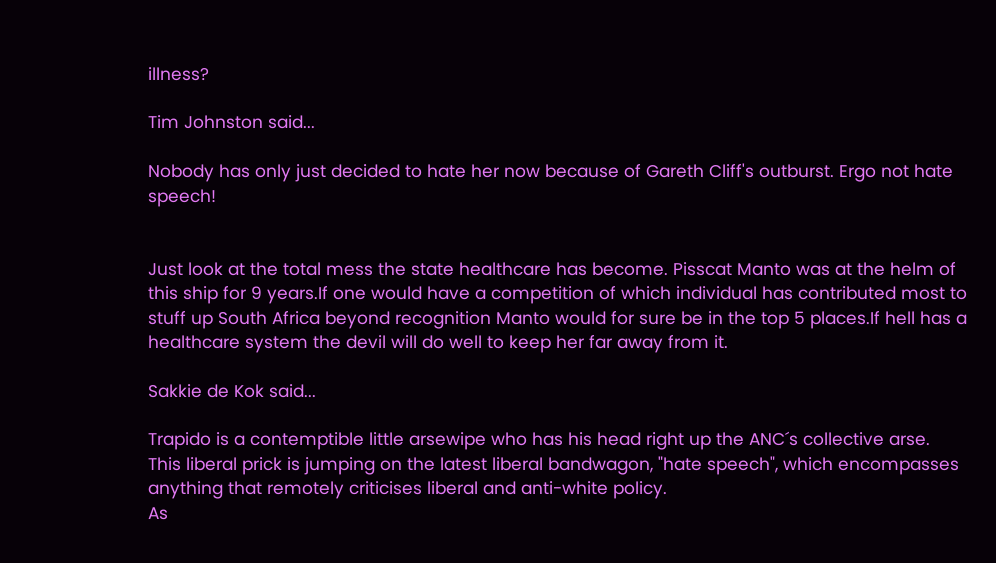illness?

Tim Johnston said...

Nobody has only just decided to hate her now because of Gareth Cliff's outburst. Ergo not hate speech!


Just look at the total mess the state healthcare has become. Pisscat Manto was at the helm of this ship for 9 years.If one would have a competition of which individual has contributed most to stuff up South Africa beyond recognition Manto would for sure be in the top 5 places.If hell has a healthcare system the devil will do well to keep her far away from it.

Sakkie de Kok said...

Trapido is a contemptible little arsewipe who has his head right up the ANC´s collective arse.
This liberal prick is jumping on the latest liberal bandwagon, "hate speech", which encompasses anything that remotely criticises liberal and anti-white policy.
As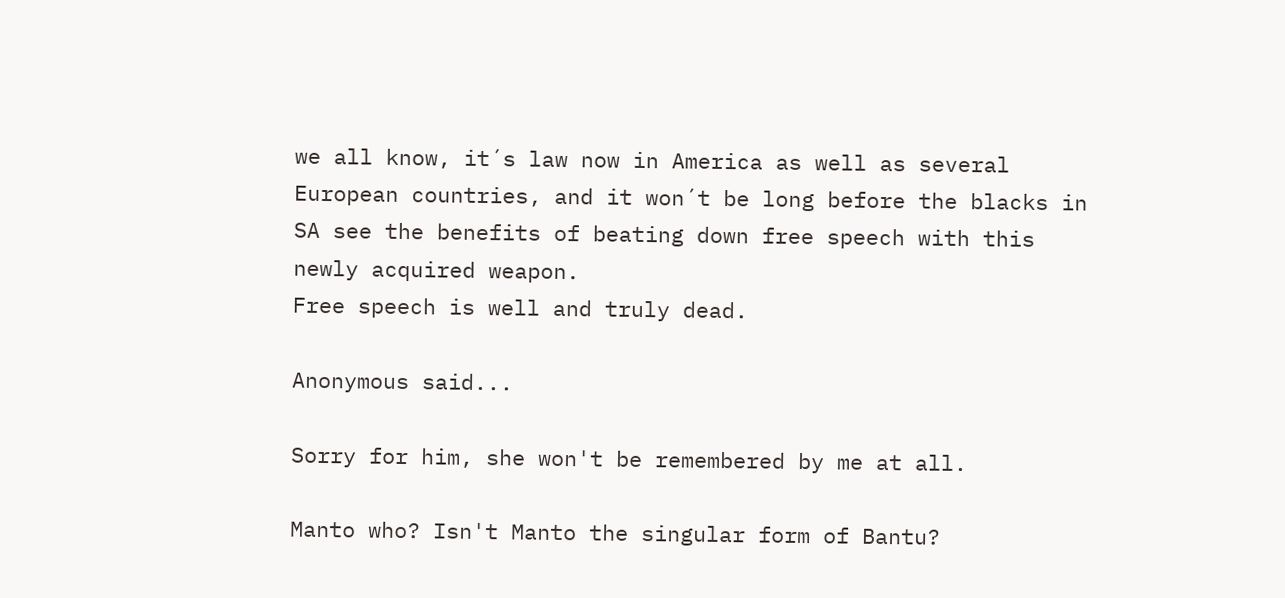we all know, it´s law now in America as well as several European countries, and it won´t be long before the blacks in SA see the benefits of beating down free speech with this newly acquired weapon.
Free speech is well and truly dead.

Anonymous said...

Sorry for him, she won't be remembered by me at all.

Manto who? Isn't Manto the singular form of Bantu?